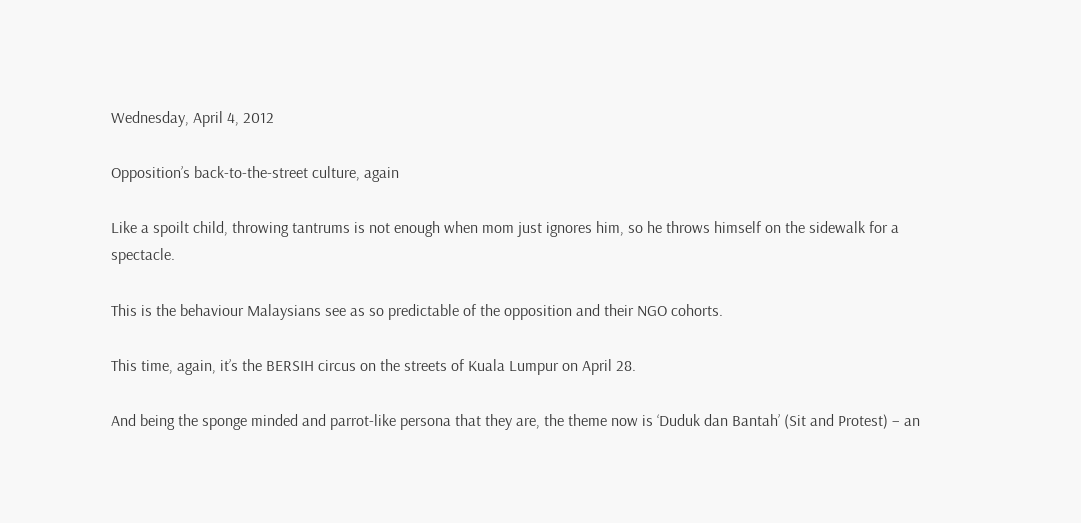Wednesday, April 4, 2012

Opposition’s back-to-the-street culture, again

Like a spoilt child, throwing tantrums is not enough when mom just ignores him, so he throws himself on the sidewalk for a spectacle.

This is the behaviour Malaysians see as so predictable of the opposition and their NGO cohorts.

This time, again, it’s the BERSIH circus on the streets of Kuala Lumpur on April 28.

And being the sponge minded and parrot-like persona that they are, the theme now is ‘Duduk dan Bantah’ (Sit and Protest) – an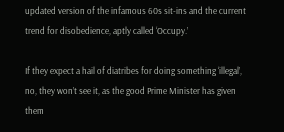updated version of the infamous 60s sit-ins and the current trend for disobedience, aptly called ‘Occupy.’

If they expect a hail of diatribes for doing something ‘illegal’, no, they won’t see it, as the good Prime Minister has given them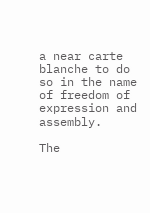a near carte blanche to do so in the name of freedom of expression and assembly.

The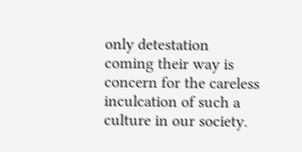only detestation coming their way is concern for the careless inculcation of such a culture in our society.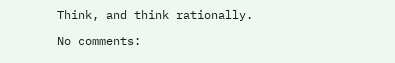Think, and think rationally.

No comments: